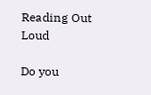Reading Out Loud

Do you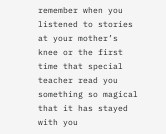remember when you listened to stories at your mother’s knee or the first time that special teacher read you something so magical that it has stayed with you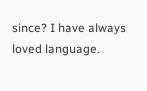since? I have always loved language.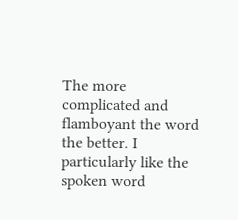The more complicated and flamboyant the word the better. I particularly like the spoken word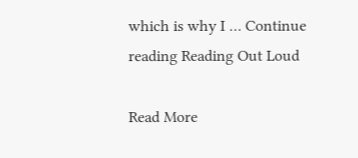which is why I … Continue reading Reading Out Loud

Read More